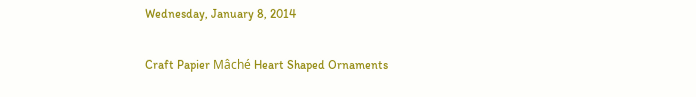Wednesday, January 8, 2014

Craft Papier Mâché Heart Shaped Ornaments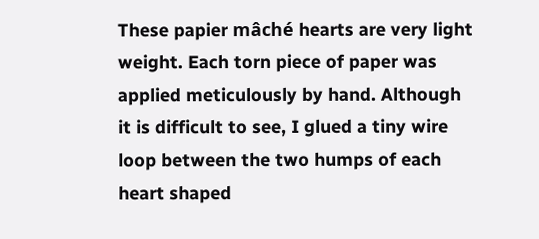These papier mâché hearts are very light weight. Each torn piece of paper was applied meticulously by hand. Although it is difficult to see, I glued a tiny wire loop between the two humps of each heart shaped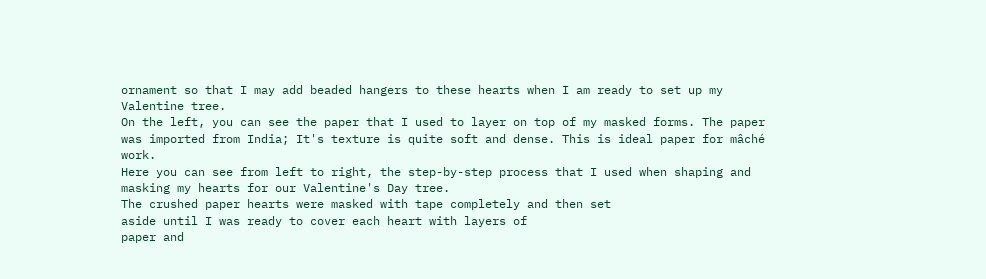ornament so that I may add beaded hangers to these hearts when I am ready to set up my Valentine tree.
On the left, you can see the paper that I used to layer on top of my masked forms. The paper was imported from India; It's texture is quite soft and dense. This is ideal paper for mâché work.
Here you can see from left to right, the step-by-step process that I used when shaping and masking my hearts for our Valentine's Day tree.
The crushed paper hearts were masked with tape completely and then set
aside until I was ready to cover each heart with layers of
paper and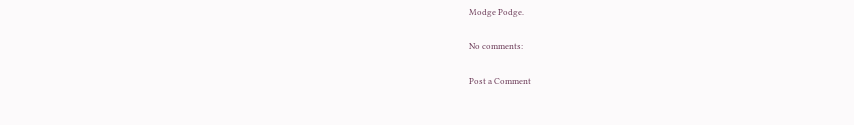Modge Podge.

No comments:

Post a Comment